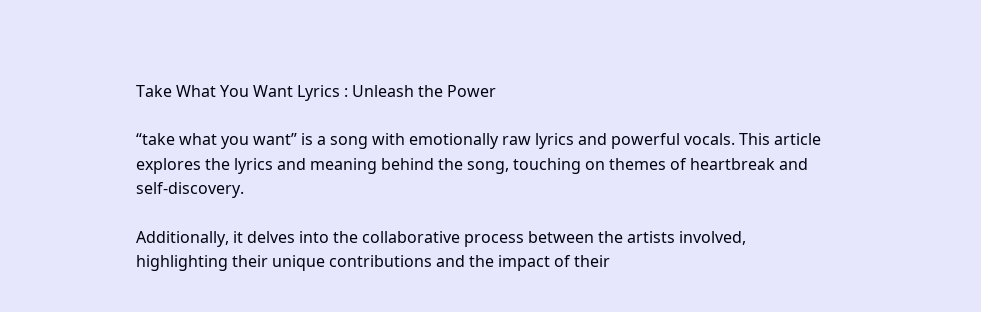Take What You Want Lyrics : Unleash the Power

“take what you want” is a song with emotionally raw lyrics and powerful vocals. This article explores the lyrics and meaning behind the song, touching on themes of heartbreak and self-discovery.

Additionally, it delves into the collaborative process between the artists involved, highlighting their unique contributions and the impact of their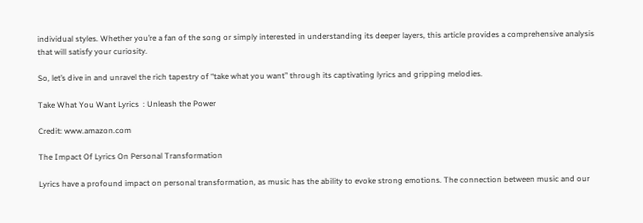individual styles. Whether you’re a fan of the song or simply interested in understanding its deeper layers, this article provides a comprehensive analysis that will satisfy your curiosity.

So, let’s dive in and unravel the rich tapestry of “take what you want” through its captivating lyrics and gripping melodies.

Take What You Want Lyrics  : Unleash the Power

Credit: www.amazon.com

The Impact Of Lyrics On Personal Transformation

Lyrics have a profound impact on personal transformation, as music has the ability to evoke strong emotions. The connection between music and our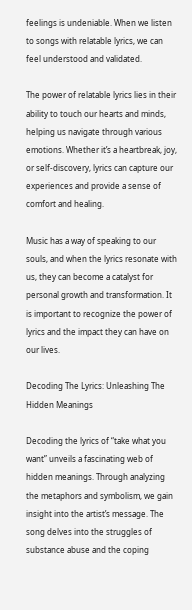feelings is undeniable. When we listen to songs with relatable lyrics, we can feel understood and validated.

The power of relatable lyrics lies in their ability to touch our hearts and minds, helping us navigate through various emotions. Whether it’s a heartbreak, joy, or self-discovery, lyrics can capture our experiences and provide a sense of comfort and healing.

Music has a way of speaking to our souls, and when the lyrics resonate with us, they can become a catalyst for personal growth and transformation. It is important to recognize the power of lyrics and the impact they can have on our lives.

Decoding The Lyrics: Unleashing The Hidden Meanings

Decoding the lyrics of “take what you want” unveils a fascinating web of hidden meanings. Through analyzing the metaphors and symbolism, we gain insight into the artist’s message. The song delves into the struggles of substance abuse and the coping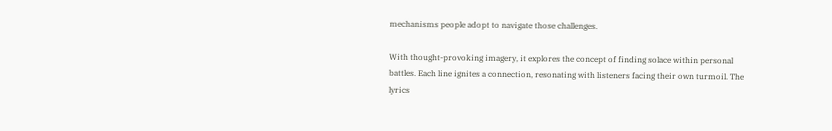mechanisms people adopt to navigate those challenges.

With thought-provoking imagery, it explores the concept of finding solace within personal battles. Each line ignites a connection, resonating with listeners facing their own turmoil. The lyrics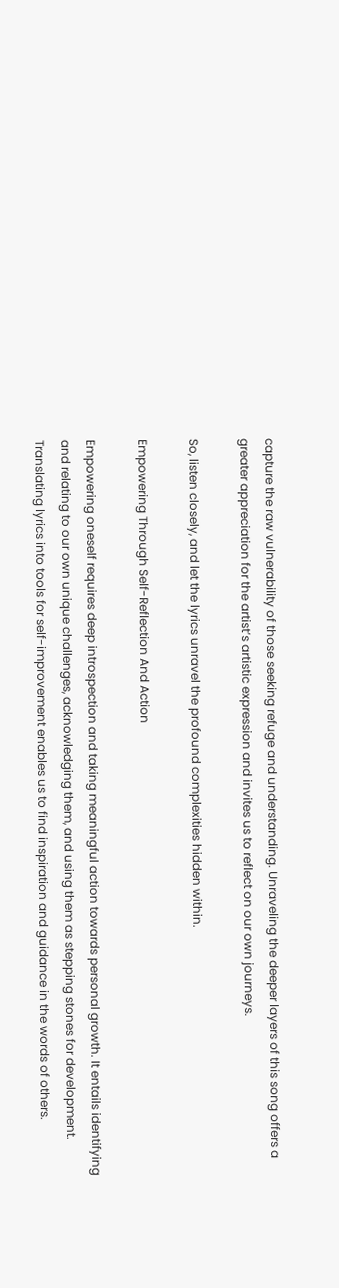capture the raw vulnerability of those seeking refuge and understanding. Unraveling the deeper layers of this song offers a greater appreciation for the artist’s artistic expression and invites us to reflect on our own journeys.

So, listen closely, and let the lyrics unravel the profound complexities hidden within.

Empowering Through Self-Reflection And Action

Empowering oneself requires deep introspection and taking meaningful action towards personal growth. It entails identifying and relating to our own unique challenges, acknowledging them, and using them as stepping stones for development. Translating lyrics into tools for self-improvement enables us to find inspiration and guidance in the words of others.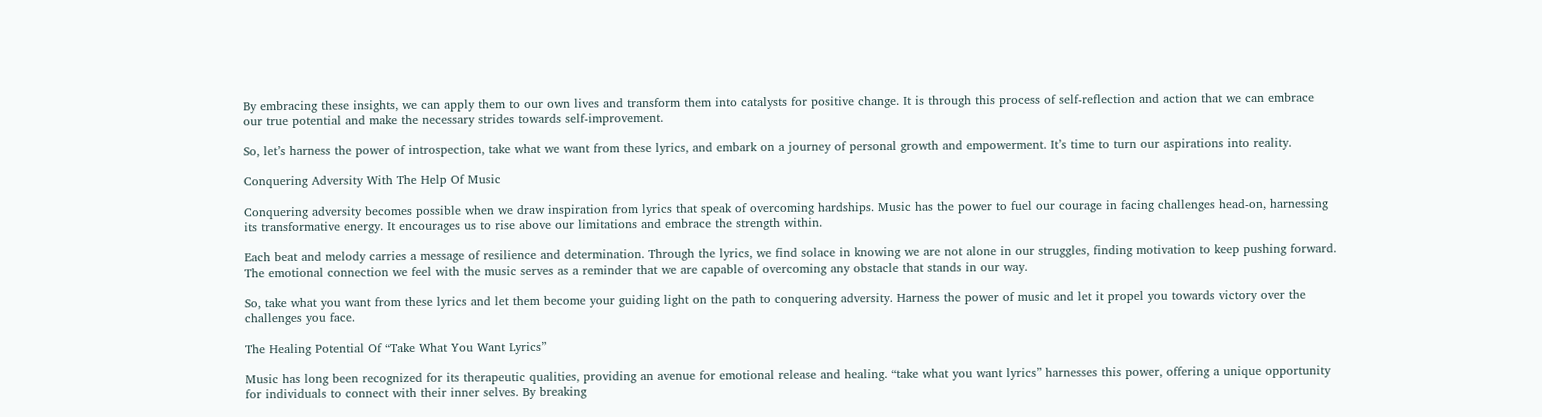By embracing these insights, we can apply them to our own lives and transform them into catalysts for positive change. It is through this process of self-reflection and action that we can embrace our true potential and make the necessary strides towards self-improvement.

So, let’s harness the power of introspection, take what we want from these lyrics, and embark on a journey of personal growth and empowerment. It’s time to turn our aspirations into reality.

Conquering Adversity With The Help Of Music

Conquering adversity becomes possible when we draw inspiration from lyrics that speak of overcoming hardships. Music has the power to fuel our courage in facing challenges head-on, harnessing its transformative energy. It encourages us to rise above our limitations and embrace the strength within.

Each beat and melody carries a message of resilience and determination. Through the lyrics, we find solace in knowing we are not alone in our struggles, finding motivation to keep pushing forward. The emotional connection we feel with the music serves as a reminder that we are capable of overcoming any obstacle that stands in our way.

So, take what you want from these lyrics and let them become your guiding light on the path to conquering adversity. Harness the power of music and let it propel you towards victory over the challenges you face.

The Healing Potential Of “Take What You Want Lyrics”

Music has long been recognized for its therapeutic qualities, providing an avenue for emotional release and healing. “take what you want lyrics” harnesses this power, offering a unique opportunity for individuals to connect with their inner selves. By breaking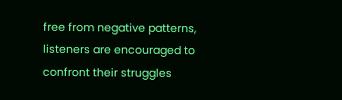free from negative patterns, listeners are encouraged to confront their struggles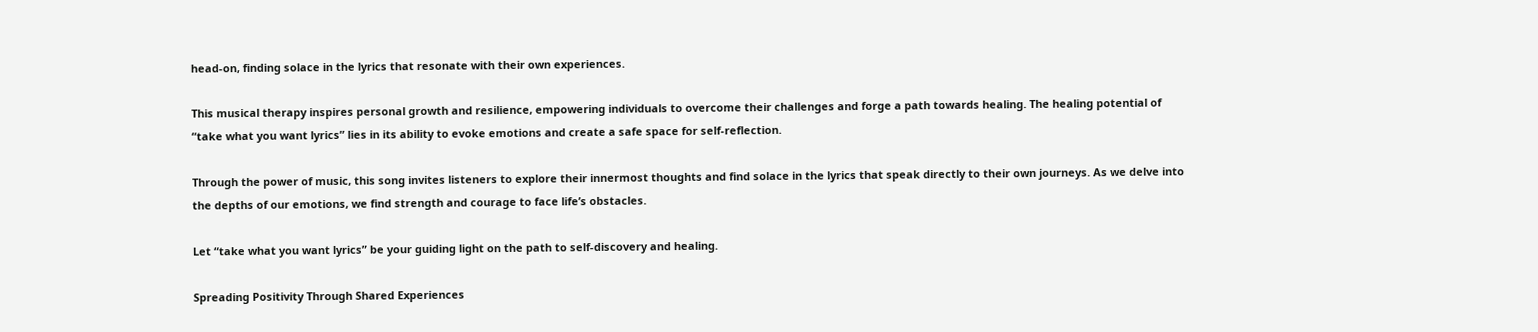head-on, finding solace in the lyrics that resonate with their own experiences.

This musical therapy inspires personal growth and resilience, empowering individuals to overcome their challenges and forge a path towards healing. The healing potential of “take what you want lyrics” lies in its ability to evoke emotions and create a safe space for self-reflection.

Through the power of music, this song invites listeners to explore their innermost thoughts and find solace in the lyrics that speak directly to their own journeys. As we delve into the depths of our emotions, we find strength and courage to face life’s obstacles.

Let “take what you want lyrics” be your guiding light on the path to self-discovery and healing.

Spreading Positivity Through Shared Experiences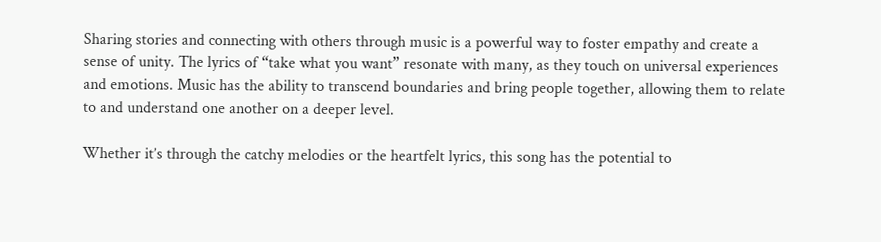Sharing stories and connecting with others through music is a powerful way to foster empathy and create a sense of unity. The lyrics of “take what you want” resonate with many, as they touch on universal experiences and emotions. Music has the ability to transcend boundaries and bring people together, allowing them to relate to and understand one another on a deeper level.

Whether it’s through the catchy melodies or the heartfelt lyrics, this song has the potential to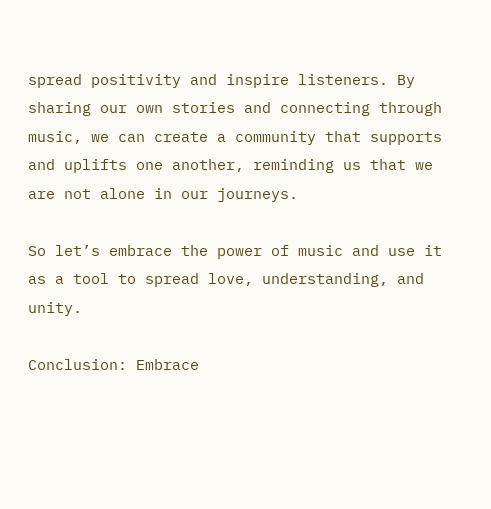spread positivity and inspire listeners. By sharing our own stories and connecting through music, we can create a community that supports and uplifts one another, reminding us that we are not alone in our journeys.

So let’s embrace the power of music and use it as a tool to spread love, understanding, and unity.

Conclusion: Embrace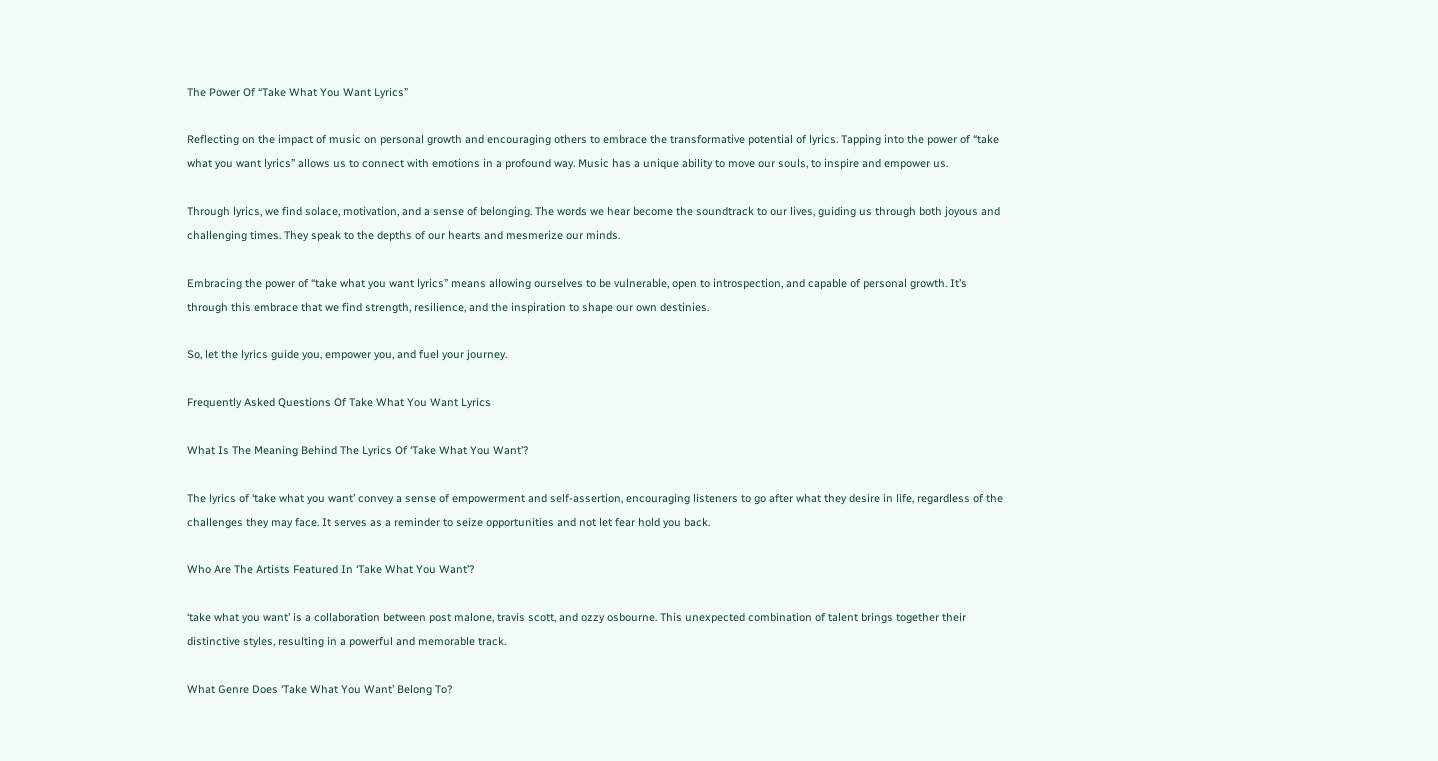The Power Of “Take What You Want Lyrics”

Reflecting on the impact of music on personal growth and encouraging others to embrace the transformative potential of lyrics. Tapping into the power of “take what you want lyrics” allows us to connect with emotions in a profound way. Music has a unique ability to move our souls, to inspire and empower us.

Through lyrics, we find solace, motivation, and a sense of belonging. The words we hear become the soundtrack to our lives, guiding us through both joyous and challenging times. They speak to the depths of our hearts and mesmerize our minds.

Embracing the power of “take what you want lyrics” means allowing ourselves to be vulnerable, open to introspection, and capable of personal growth. It’s through this embrace that we find strength, resilience, and the inspiration to shape our own destinies.

So, let the lyrics guide you, empower you, and fuel your journey.

Frequently Asked Questions Of Take What You Want Lyrics

What Is The Meaning Behind The Lyrics Of ‘Take What You Want’?

The lyrics of ‘take what you want’ convey a sense of empowerment and self-assertion, encouraging listeners to go after what they desire in life, regardless of the challenges they may face. It serves as a reminder to seize opportunities and not let fear hold you back.

Who Are The Artists Featured In ‘Take What You Want’?

‘take what you want’ is a collaboration between post malone, travis scott, and ozzy osbourne. This unexpected combination of talent brings together their distinctive styles, resulting in a powerful and memorable track.

What Genre Does ‘Take What You Want’ Belong To?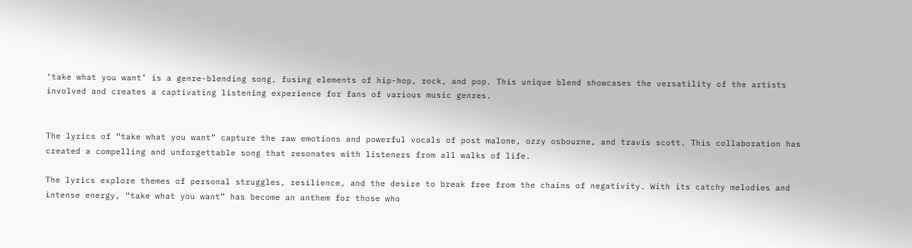‘take what you want’ is a genre-blending song, fusing elements of hip-hop, rock, and pop. This unique blend showcases the versatility of the artists involved and creates a captivating listening experience for fans of various music genres.


The lyrics of “take what you want” capture the raw emotions and powerful vocals of post malone, ozzy osbourne, and travis scott. This collaboration has created a compelling and unforgettable song that resonates with listeners from all walks of life.

The lyrics explore themes of personal struggles, resilience, and the desire to break free from the chains of negativity. With its catchy melodies and intense energy, “take what you want” has become an anthem for those who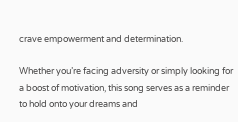crave empowerment and determination.

Whether you’re facing adversity or simply looking for a boost of motivation, this song serves as a reminder to hold onto your dreams and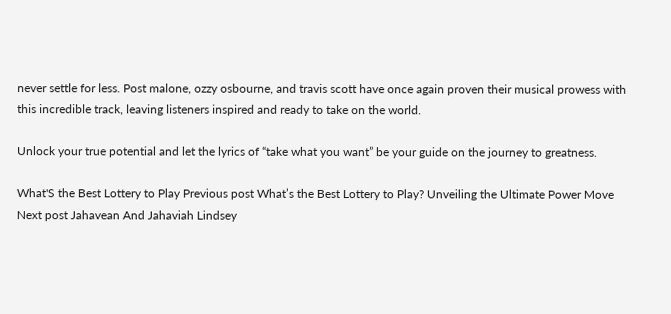never settle for less. Post malone, ozzy osbourne, and travis scott have once again proven their musical prowess with this incredible track, leaving listeners inspired and ready to take on the world.

Unlock your true potential and let the lyrics of “take what you want” be your guide on the journey to greatness.

What'S the Best Lottery to Play Previous post What’s the Best Lottery to Play? Unveiling the Ultimate Power Move
Next post Jahavean And Jahaviah Lindsey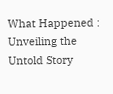What Happened : Unveiling the Untold Story